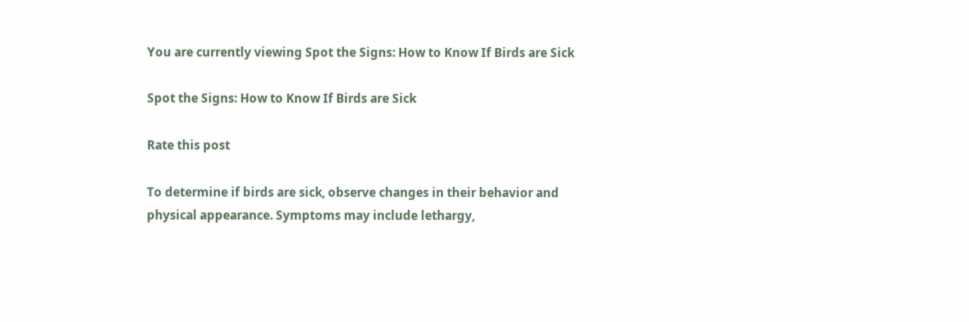You are currently viewing Spot the Signs: How to Know If Birds are Sick

Spot the Signs: How to Know If Birds are Sick

Rate this post

To determine if birds are sick, observe changes in their behavior and physical appearance. Symptoms may include lethargy,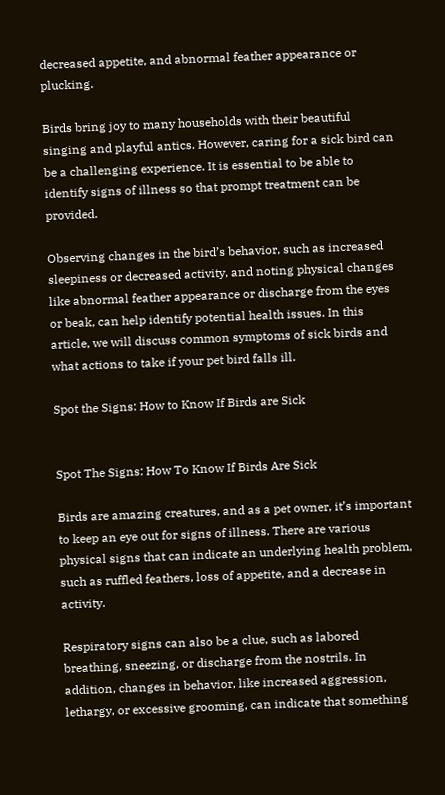decreased appetite, and abnormal feather appearance or plucking.

Birds bring joy to many households with their beautiful singing and playful antics. However, caring for a sick bird can be a challenging experience. It is essential to be able to identify signs of illness so that prompt treatment can be provided.

Observing changes in the bird’s behavior, such as increased sleepiness or decreased activity, and noting physical changes like abnormal feather appearance or discharge from the eyes or beak, can help identify potential health issues. In this article, we will discuss common symptoms of sick birds and what actions to take if your pet bird falls ill.

Spot the Signs: How to Know If Birds are Sick


Spot The Signs: How To Know If Birds Are Sick

Birds are amazing creatures, and as a pet owner, it’s important to keep an eye out for signs of illness. There are various physical signs that can indicate an underlying health problem, such as ruffled feathers, loss of appetite, and a decrease in activity.

Respiratory signs can also be a clue, such as labored breathing, sneezing, or discharge from the nostrils. In addition, changes in behavior, like increased aggression, lethargy, or excessive grooming, can indicate that something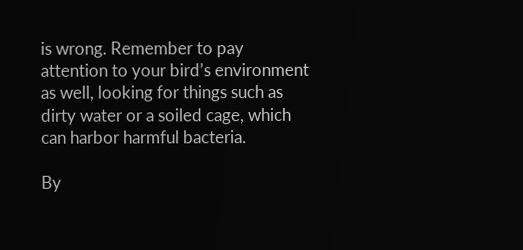is wrong. Remember to pay attention to your bird’s environment as well, looking for things such as dirty water or a soiled cage, which can harbor harmful bacteria.

By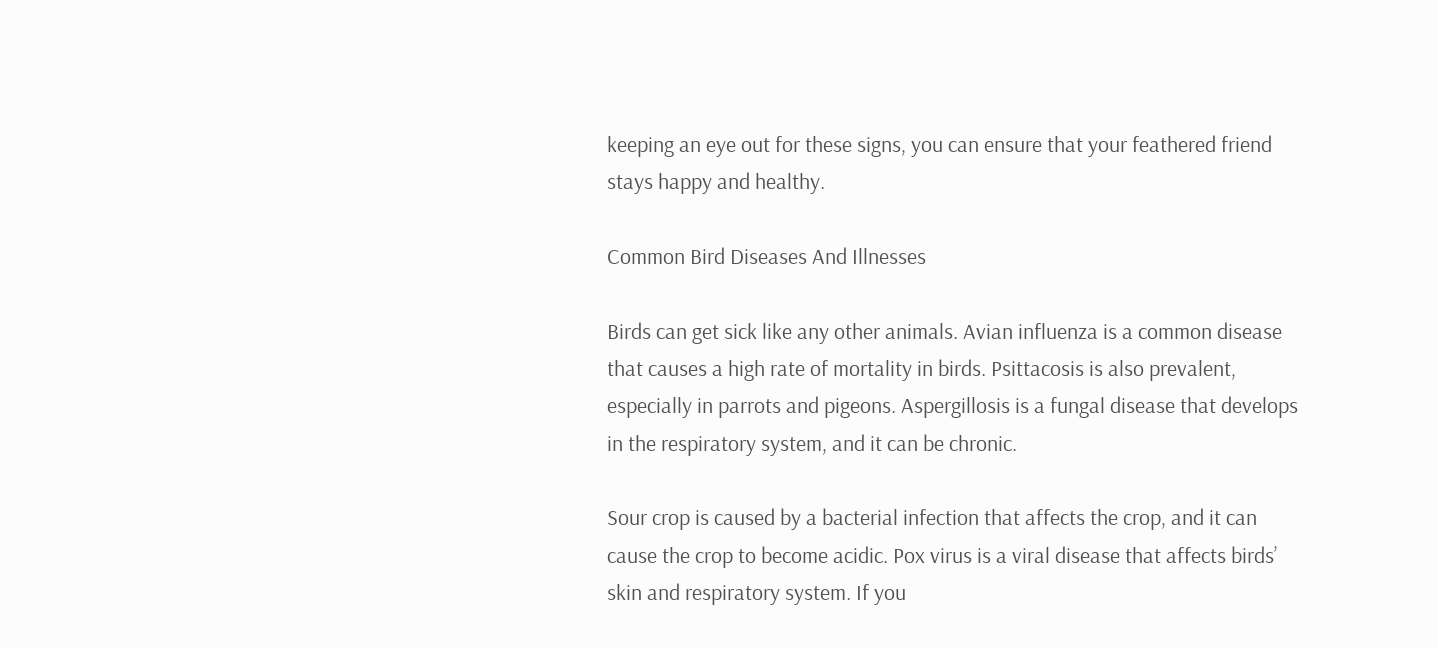keeping an eye out for these signs, you can ensure that your feathered friend stays happy and healthy.

Common Bird Diseases And Illnesses

Birds can get sick like any other animals. Avian influenza is a common disease that causes a high rate of mortality in birds. Psittacosis is also prevalent, especially in parrots and pigeons. Aspergillosis is a fungal disease that develops in the respiratory system, and it can be chronic.

Sour crop is caused by a bacterial infection that affects the crop, and it can cause the crop to become acidic. Pox virus is a viral disease that affects birds’ skin and respiratory system. If you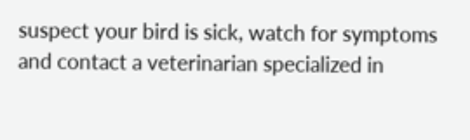suspect your bird is sick, watch for symptoms and contact a veterinarian specialized in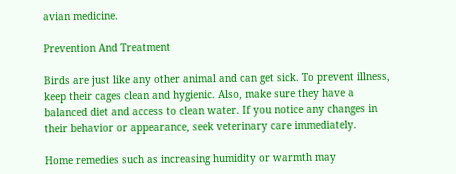avian medicine.

Prevention And Treatment

Birds are just like any other animal and can get sick. To prevent illness, keep their cages clean and hygienic. Also, make sure they have a balanced diet and access to clean water. If you notice any changes in their behavior or appearance, seek veterinary care immediately.

Home remedies such as increasing humidity or warmth may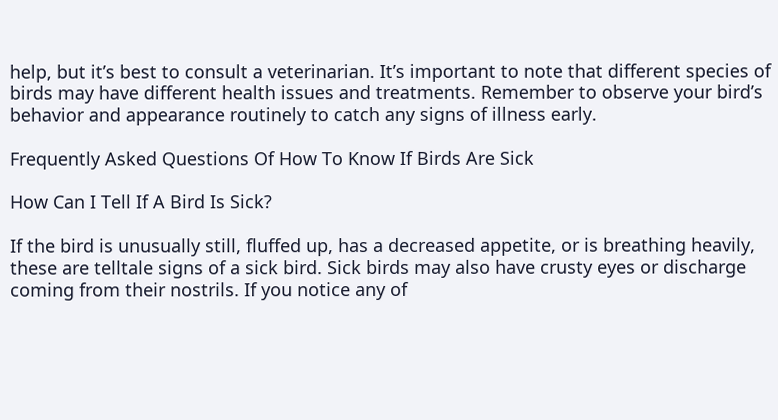help, but it’s best to consult a veterinarian. It’s important to note that different species of birds may have different health issues and treatments. Remember to observe your bird’s behavior and appearance routinely to catch any signs of illness early.

Frequently Asked Questions Of How To Know If Birds Are Sick

How Can I Tell If A Bird Is Sick?

If the bird is unusually still, fluffed up, has a decreased appetite, or is breathing heavily, these are telltale signs of a sick bird. Sick birds may also have crusty eyes or discharge coming from their nostrils. If you notice any of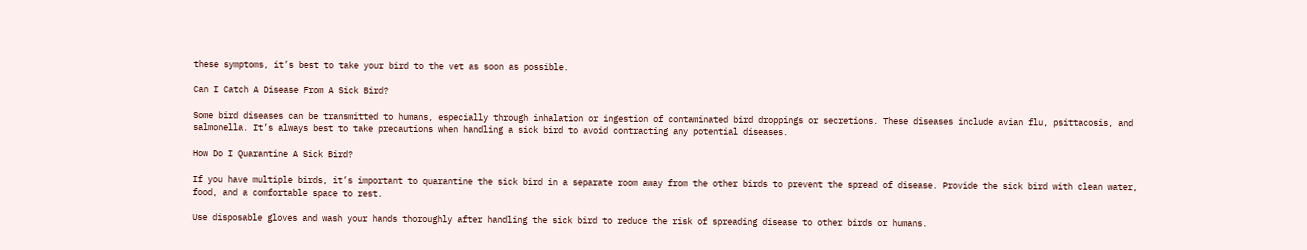these symptoms, it’s best to take your bird to the vet as soon as possible.

Can I Catch A Disease From A Sick Bird?

Some bird diseases can be transmitted to humans, especially through inhalation or ingestion of contaminated bird droppings or secretions. These diseases include avian flu, psittacosis, and salmonella. It’s always best to take precautions when handling a sick bird to avoid contracting any potential diseases.

How Do I Quarantine A Sick Bird?

If you have multiple birds, it’s important to quarantine the sick bird in a separate room away from the other birds to prevent the spread of disease. Provide the sick bird with clean water, food, and a comfortable space to rest.

Use disposable gloves and wash your hands thoroughly after handling the sick bird to reduce the risk of spreading disease to other birds or humans.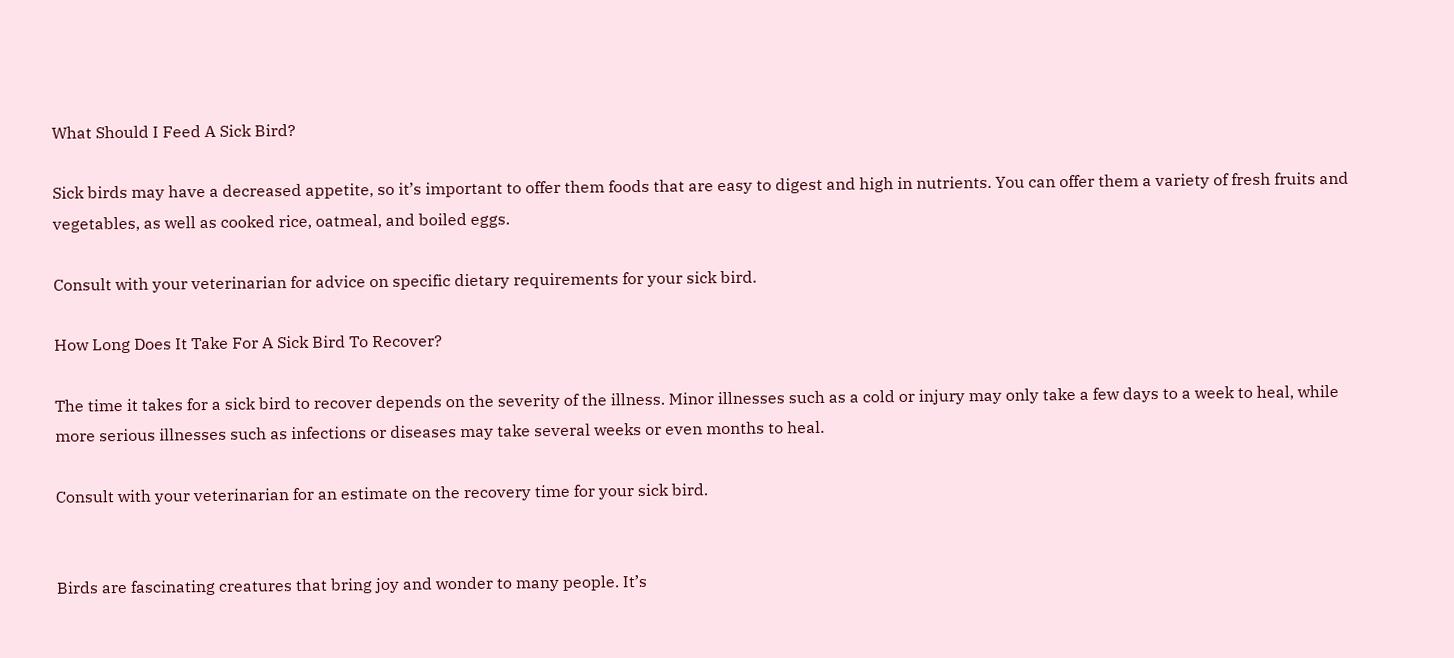What Should I Feed A Sick Bird?

Sick birds may have a decreased appetite, so it’s important to offer them foods that are easy to digest and high in nutrients. You can offer them a variety of fresh fruits and vegetables, as well as cooked rice, oatmeal, and boiled eggs.

Consult with your veterinarian for advice on specific dietary requirements for your sick bird.

How Long Does It Take For A Sick Bird To Recover?

The time it takes for a sick bird to recover depends on the severity of the illness. Minor illnesses such as a cold or injury may only take a few days to a week to heal, while more serious illnesses such as infections or diseases may take several weeks or even months to heal.

Consult with your veterinarian for an estimate on the recovery time for your sick bird.


Birds are fascinating creatures that bring joy and wonder to many people. It’s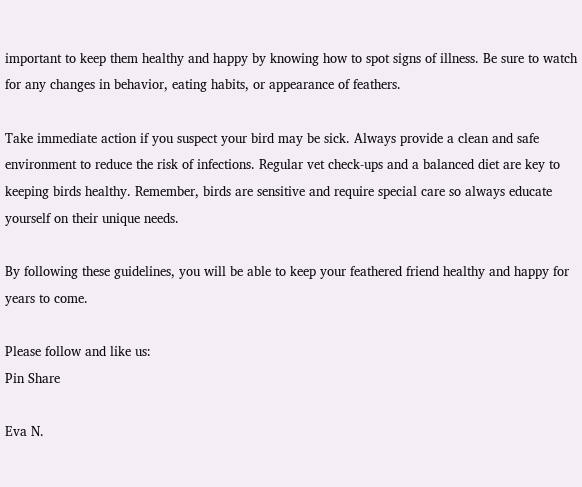important to keep them healthy and happy by knowing how to spot signs of illness. Be sure to watch for any changes in behavior, eating habits, or appearance of feathers.

Take immediate action if you suspect your bird may be sick. Always provide a clean and safe environment to reduce the risk of infections. Regular vet check-ups and a balanced diet are key to keeping birds healthy. Remember, birds are sensitive and require special care so always educate yourself on their unique needs.

By following these guidelines, you will be able to keep your feathered friend healthy and happy for years to come.

Please follow and like us:
Pin Share

Eva N.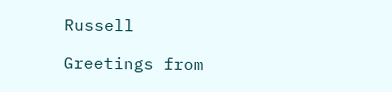Russell

Greetings from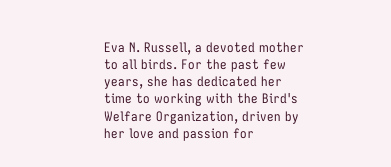Eva N. Russell, a devoted mother to all birds. For the past few years, she has dedicated her time to working with the Bird's Welfare Organization, driven by her love and passion for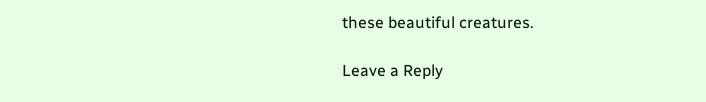these beautiful creatures.

Leave a Reply